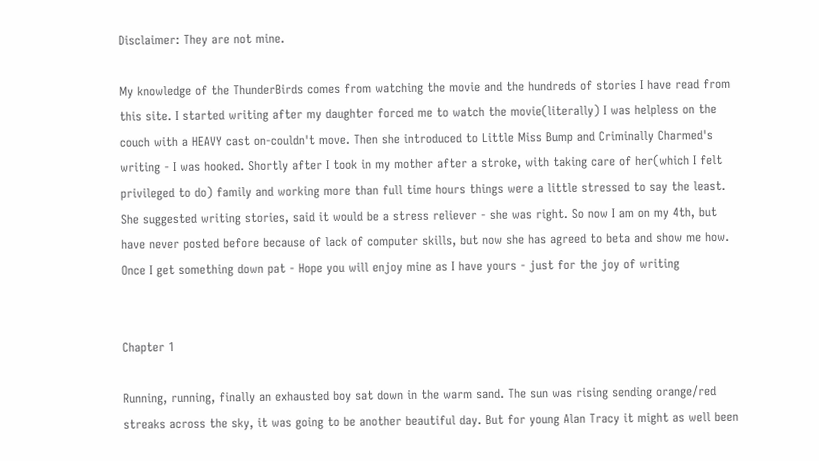Disclaimer: They are not mine.

My knowledge of the ThunderBirds comes from watching the movie and the hundreds of stories I have read from this site. I started writing after my daughter forced me to watch the movie(literally) I was helpless on the couch with a HEAVY cast on-couldn't move. Then she introduced to Little Miss Bump and Criminally Charmed's writing - I was hooked. Shortly after I took in my mother after a stroke, with taking care of her(which I felt privileged to do) family and working more than full time hours things were a little stressed to say the least. She suggested writing stories, said it would be a stress reliever - she was right. So now I am on my 4th, but have never posted before because of lack of computer skills, but now she has agreed to beta and show me how. Once I get something down pat - Hope you will enjoy mine as I have yours - just for the joy of writing


Chapter 1

Running, running, finally an exhausted boy sat down in the warm sand. The sun was rising sending orange/red streaks across the sky, it was going to be another beautiful day. But for young Alan Tracy it might as well been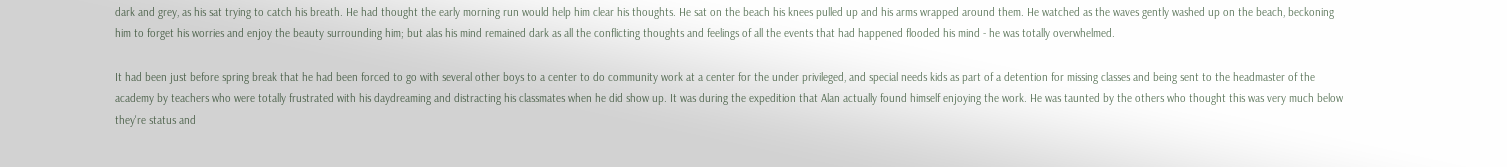dark and grey, as his sat trying to catch his breath. He had thought the early morning run would help him clear his thoughts. He sat on the beach his knees pulled up and his arms wrapped around them. He watched as the waves gently washed up on the beach, beckoning him to forget his worries and enjoy the beauty surrounding him; but alas his mind remained dark as all the conflicting thoughts and feelings of all the events that had happened flooded his mind - he was totally overwhelmed.

It had been just before spring break that he had been forced to go with several other boys to a center to do community work at a center for the under privileged, and special needs kids as part of a detention for missing classes and being sent to the headmaster of the academy by teachers who were totally frustrated with his daydreaming and distracting his classmates when he did show up. It was during the expedition that Alan actually found himself enjoying the work. He was taunted by the others who thought this was very much below they're status and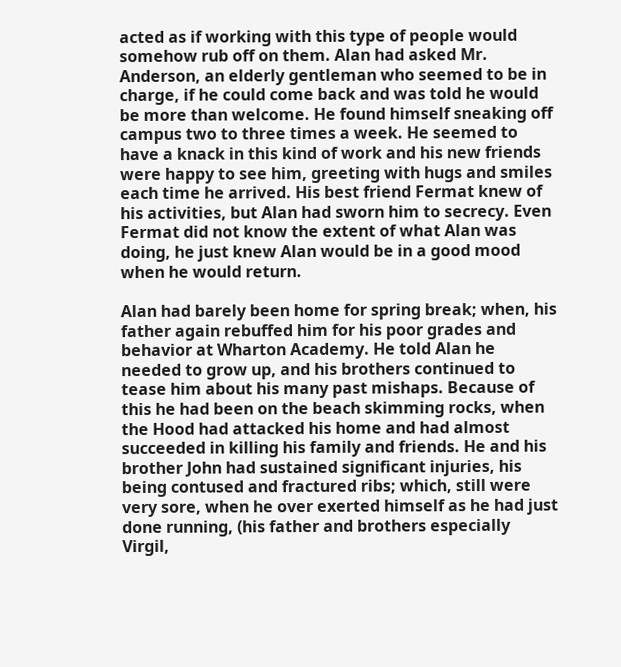acted as if working with this type of people would somehow rub off on them. Alan had asked Mr. Anderson, an elderly gentleman who seemed to be in charge, if he could come back and was told he would be more than welcome. He found himself sneaking off campus two to three times a week. He seemed to have a knack in this kind of work and his new friends were happy to see him, greeting with hugs and smiles each time he arrived. His best friend Fermat knew of his activities, but Alan had sworn him to secrecy. Even Fermat did not know the extent of what Alan was doing, he just knew Alan would be in a good mood when he would return.

Alan had barely been home for spring break; when, his father again rebuffed him for his poor grades and behavior at Wharton Academy. He told Alan he needed to grow up, and his brothers continued to tease him about his many past mishaps. Because of this he had been on the beach skimming rocks, when the Hood had attacked his home and had almost succeeded in killing his family and friends. He and his brother John had sustained significant injuries, his being contused and fractured ribs; which, still were very sore, when he over exerted himself as he had just done running, (his father and brothers especially Virgil,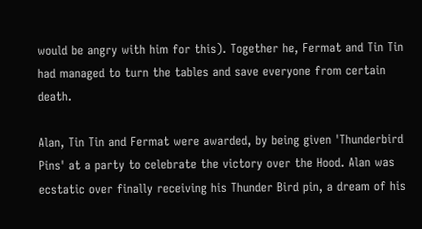would be angry with him for this). Together he, Fermat and Tin Tin had managed to turn the tables and save everyone from certain death.

Alan, Tin Tin and Fermat were awarded, by being given 'Thunderbird Pins' at a party to celebrate the victory over the Hood. Alan was ecstatic over finally receiving his Thunder Bird pin, a dream of his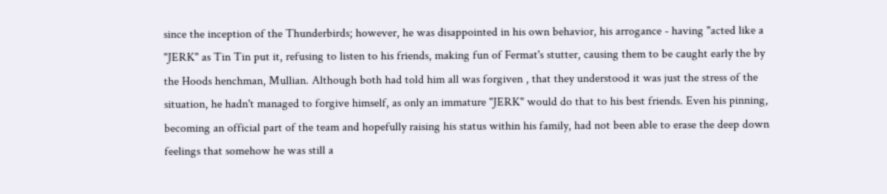since the inception of the Thunderbirds; however, he was disappointed in his own behavior, his arrogance - having "acted like a "JERK" as Tin Tin put it, refusing to listen to his friends, making fun of Fermat's stutter, causing them to be caught early the by the Hoods henchman, Mullian. Although both had told him all was forgiven , that they understood it was just the stress of the situation, he hadn't managed to forgive himself, as only an immature "JERK" would do that to his best friends. Even his pinning, becoming an official part of the team and hopefully raising his status within his family, had not been able to erase the deep down feelings that somehow he was still a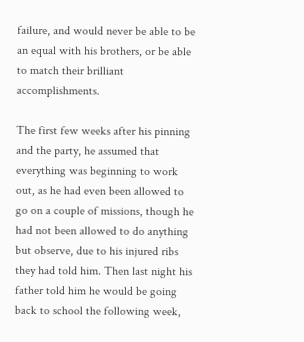failure, and would never be able to be an equal with his brothers, or be able to match their brilliant accomplishments.

The first few weeks after his pinning and the party, he assumed that everything was beginning to work out, as he had even been allowed to go on a couple of missions, though he had not been allowed to do anything but observe, due to his injured ribs they had told him. Then last night his father told him he would be going back to school the following week,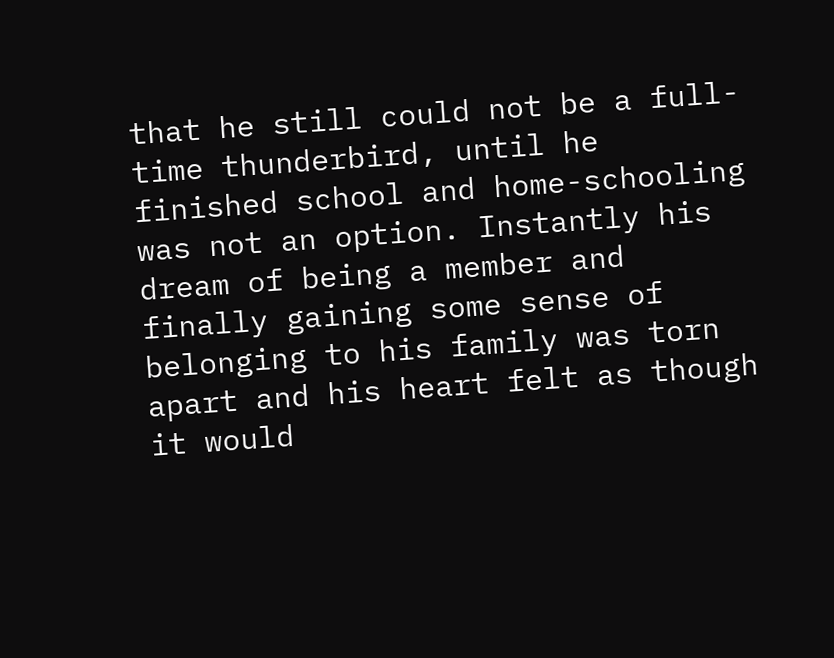that he still could not be a full-time thunderbird, until he finished school and home-schooling was not an option. Instantly his dream of being a member and finally gaining some sense of belonging to his family was torn apart and his heart felt as though it would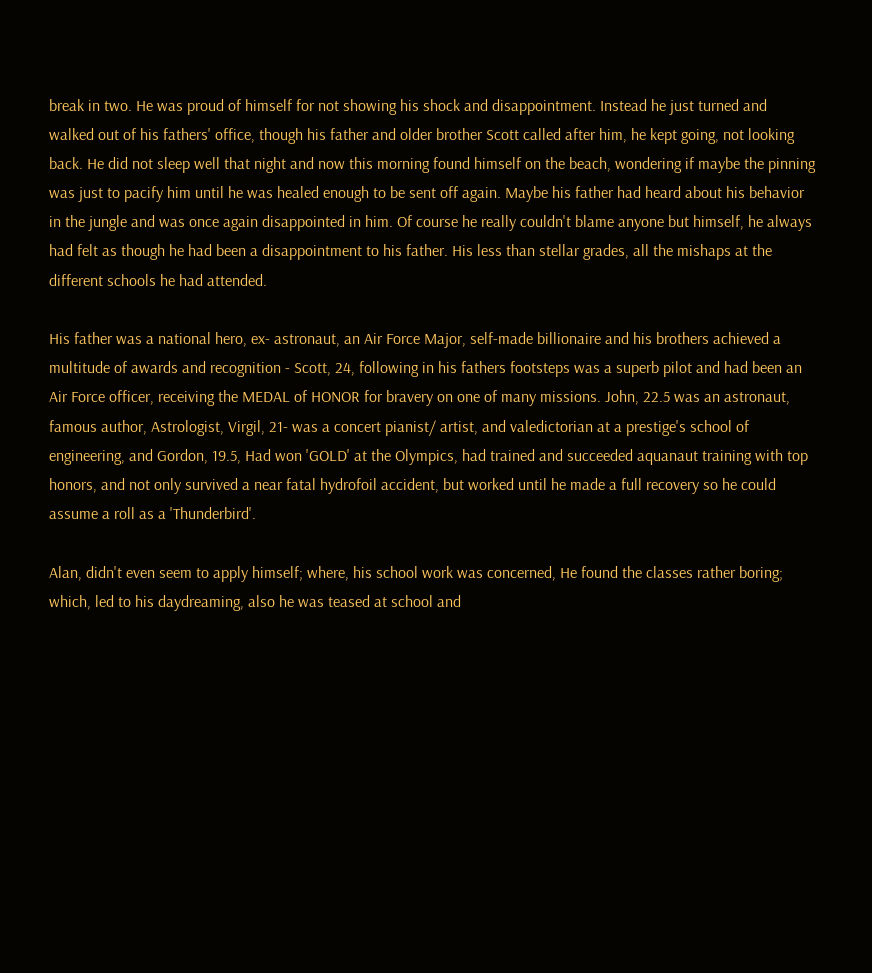break in two. He was proud of himself for not showing his shock and disappointment. Instead he just turned and walked out of his fathers' office, though his father and older brother Scott called after him, he kept going, not looking back. He did not sleep well that night and now this morning found himself on the beach, wondering if maybe the pinning was just to pacify him until he was healed enough to be sent off again. Maybe his father had heard about his behavior in the jungle and was once again disappointed in him. Of course he really couldn't blame anyone but himself, he always had felt as though he had been a disappointment to his father. His less than stellar grades, all the mishaps at the different schools he had attended.

His father was a national hero, ex- astronaut, an Air Force Major, self-made billionaire and his brothers achieved a multitude of awards and recognition - Scott, 24, following in his fathers footsteps was a superb pilot and had been an Air Force officer, receiving the MEDAL of HONOR for bravery on one of many missions. John, 22.5 was an astronaut, famous author, Astrologist, Virgil, 21- was a concert pianist/ artist, and valedictorian at a prestige's school of engineering, and Gordon, 19.5, Had won 'GOLD' at the Olympics, had trained and succeeded aquanaut training with top honors, and not only survived a near fatal hydrofoil accident, but worked until he made a full recovery so he could assume a roll as a 'Thunderbird'.

Alan, didn't even seem to apply himself; where, his school work was concerned, He found the classes rather boring; which, led to his daydreaming, also he was teased at school and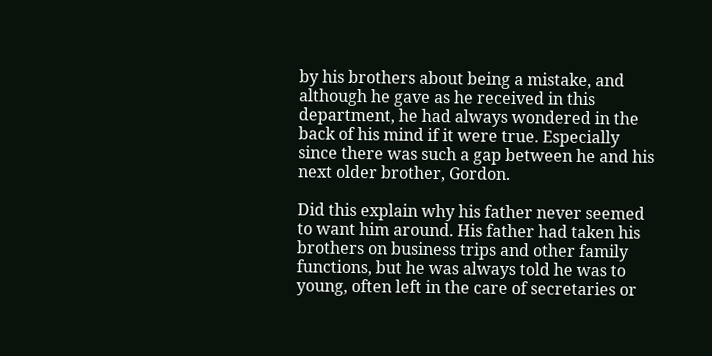by his brothers about being a mistake, and although he gave as he received in this department, he had always wondered in the back of his mind if it were true. Especially since there was such a gap between he and his next older brother, Gordon.

Did this explain why his father never seemed to want him around. His father had taken his brothers on business trips and other family functions, but he was always told he was to young, often left in the care of secretaries or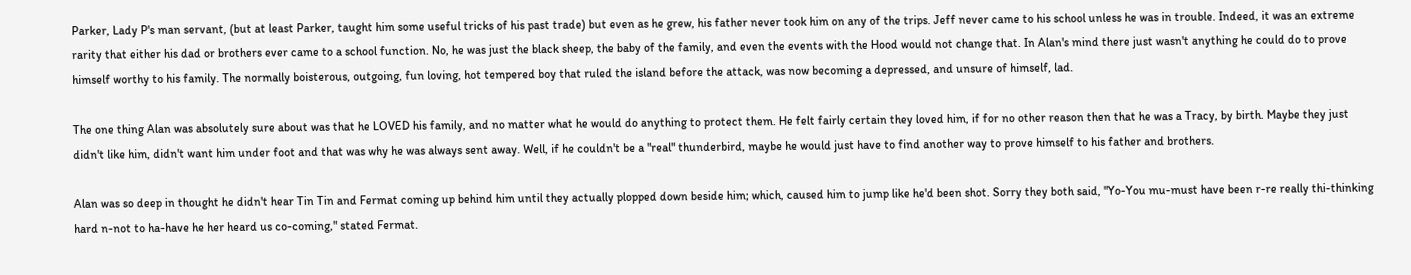Parker, Lady P's man servant, (but at least Parker, taught him some useful tricks of his past trade) but even as he grew, his father never took him on any of the trips. Jeff never came to his school unless he was in trouble. Indeed, it was an extreme rarity that either his dad or brothers ever came to a school function. No, he was just the black sheep, the baby of the family, and even the events with the Hood would not change that. In Alan's mind there just wasn't anything he could do to prove himself worthy to his family. The normally boisterous, outgoing, fun loving, hot tempered boy that ruled the island before the attack, was now becoming a depressed, and unsure of himself, lad.

The one thing Alan was absolutely sure about was that he LOVED his family, and no matter what he would do anything to protect them. He felt fairly certain they loved him, if for no other reason then that he was a Tracy, by birth. Maybe they just didn't like him, didn't want him under foot and that was why he was always sent away. Well, if he couldn't be a "real" thunderbird, maybe he would just have to find another way to prove himself to his father and brothers.

Alan was so deep in thought he didn't hear Tin Tin and Fermat coming up behind him until they actually plopped down beside him; which, caused him to jump like he'd been shot. Sorry they both said, "Yo-You mu-must have been r-re really thi-thinking hard n-not to ha-have he her heard us co-coming," stated Fermat.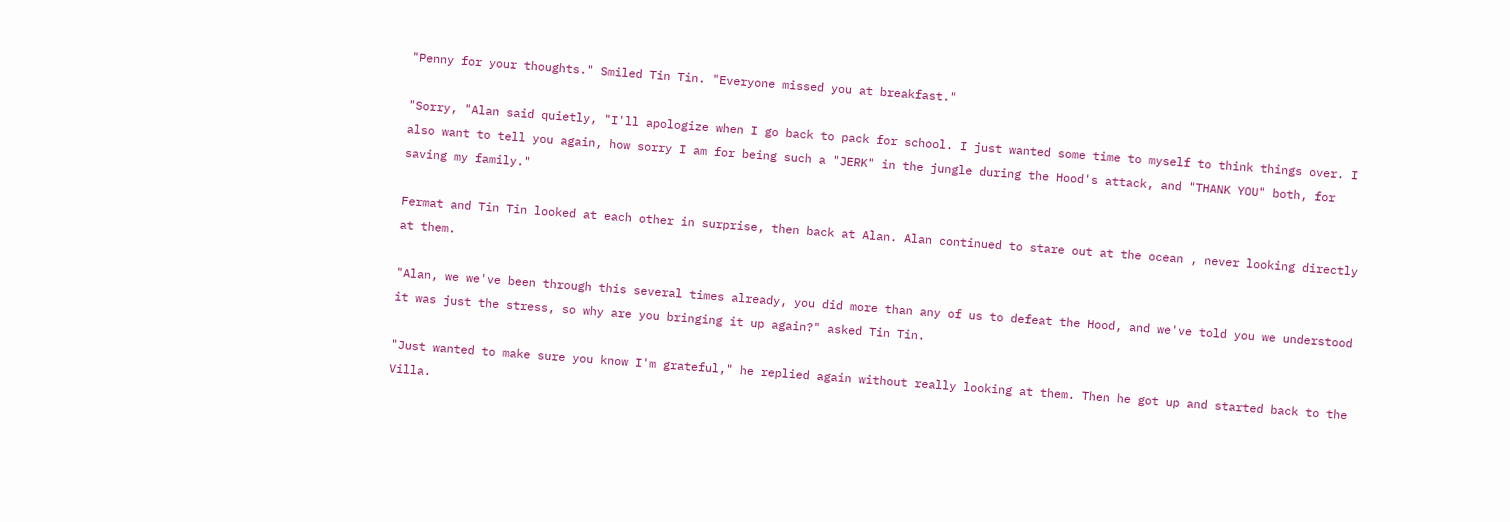"Penny for your thoughts." Smiled Tin Tin. "Everyone missed you at breakfast."

"Sorry, "Alan said quietly, "I'll apologize when I go back to pack for school. I just wanted some time to myself to think things over. I also want to tell you again, how sorry I am for being such a "JERK" in the jungle during the Hood's attack, and "THANK YOU" both, for saving my family."

Fermat and Tin Tin looked at each other in surprise, then back at Alan. Alan continued to stare out at the ocean , never looking directly at them.

"Alan, we we've been through this several times already, you did more than any of us to defeat the Hood, and we've told you we understood it was just the stress, so why are you bringing it up again?" asked Tin Tin.

"Just wanted to make sure you know I'm grateful," he replied again without really looking at them. Then he got up and started back to the Villa.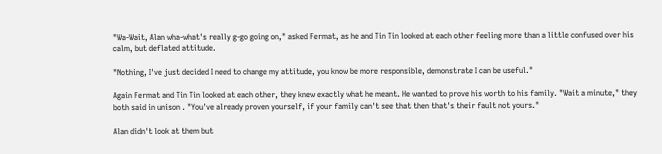"Wa-Wait, Alan wha-what's really g-go going on," asked Fermat, as he and Tin Tin looked at each other feeling more than a little confused over his calm, but deflated attitude.

"Nothing, I've just decided I need to change my attitude, you know be more responsible, demonstrate I can be useful."

Again Fermat and Tin Tin looked at each other, they knew exactly what he meant. He wanted to prove his worth to his family. "Wait a minute," they both said in unison . "You've already proven yourself, if your family can't see that then that's their fault not yours."

Alan didn't look at them but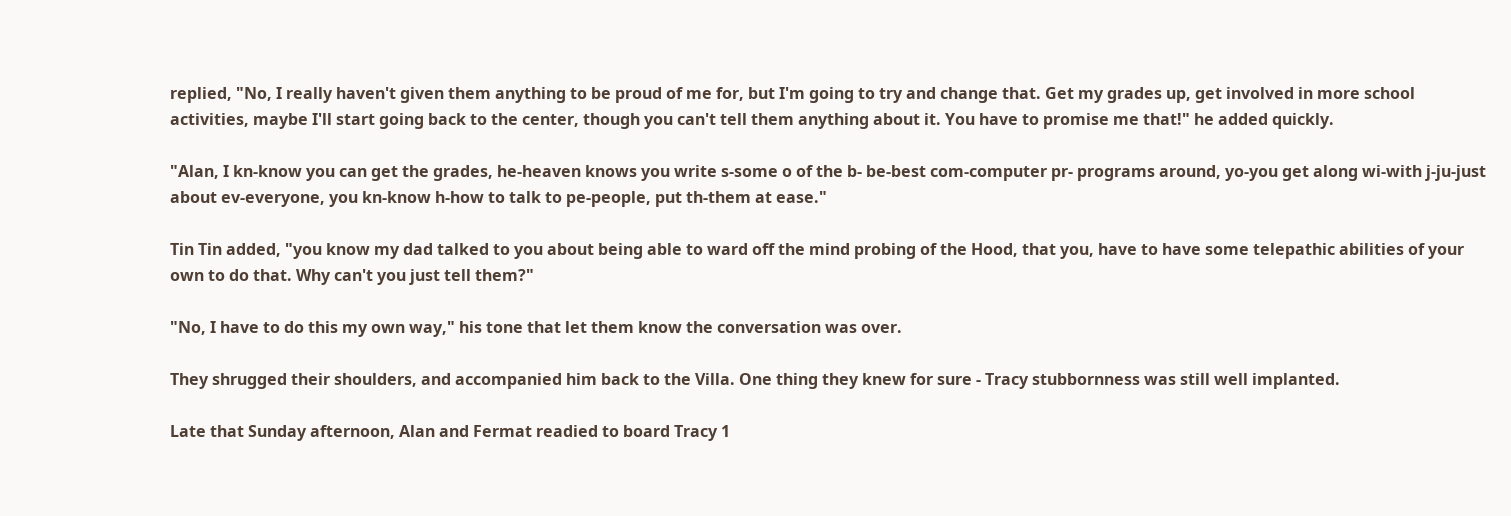replied, "No, I really haven't given them anything to be proud of me for, but I'm going to try and change that. Get my grades up, get involved in more school activities, maybe I'll start going back to the center, though you can't tell them anything about it. You have to promise me that!" he added quickly.

"Alan, I kn-know you can get the grades, he-heaven knows you write s-some o of the b- be-best com-computer pr- programs around, yo-you get along wi-with j-ju-just about ev-everyone, you kn-know h-how to talk to pe-people, put th-them at ease."

Tin Tin added, "you know my dad talked to you about being able to ward off the mind probing of the Hood, that you, have to have some telepathic abilities of your own to do that. Why can't you just tell them?"

"No, I have to do this my own way," his tone that let them know the conversation was over.

They shrugged their shoulders, and accompanied him back to the Villa. One thing they knew for sure - Tracy stubbornness was still well implanted.

Late that Sunday afternoon, Alan and Fermat readied to board Tracy 1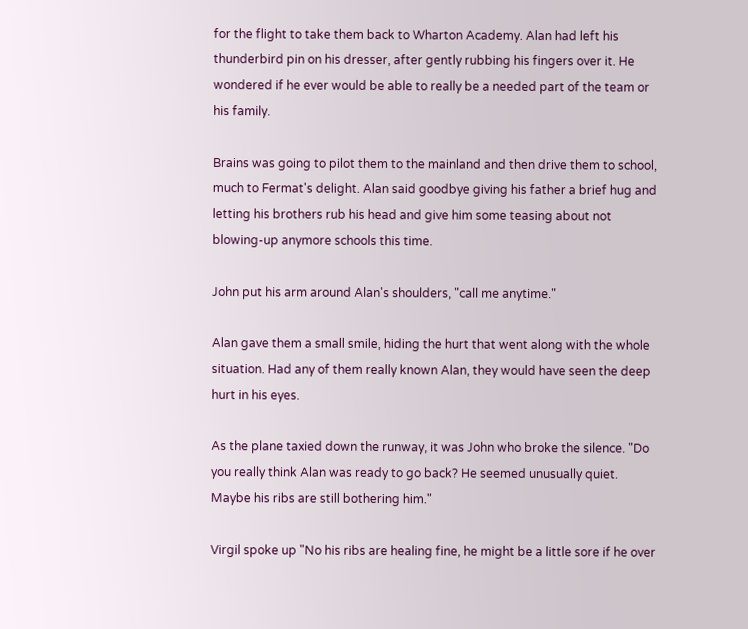for the flight to take them back to Wharton Academy. Alan had left his thunderbird pin on his dresser, after gently rubbing his fingers over it. He wondered if he ever would be able to really be a needed part of the team or his family.

Brains was going to pilot them to the mainland and then drive them to school, much to Fermat's delight. Alan said goodbye giving his father a brief hug and letting his brothers rub his head and give him some teasing about not blowing-up anymore schools this time.

John put his arm around Alan's shoulders, "call me anytime."

Alan gave them a small smile, hiding the hurt that went along with the whole situation. Had any of them really known Alan, they would have seen the deep hurt in his eyes.

As the plane taxied down the runway, it was John who broke the silence. "Do you really think Alan was ready to go back? He seemed unusually quiet. Maybe his ribs are still bothering him."

Virgil spoke up "No his ribs are healing fine, he might be a little sore if he over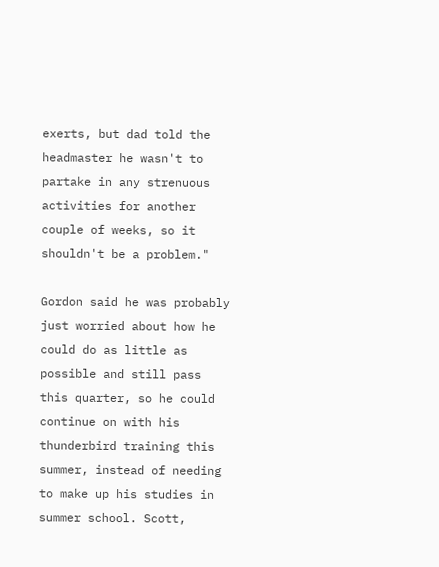exerts, but dad told the headmaster he wasn't to partake in any strenuous activities for another couple of weeks, so it shouldn't be a problem."

Gordon said he was probably just worried about how he could do as little as possible and still pass this quarter, so he could continue on with his thunderbird training this summer, instead of needing to make up his studies in summer school. Scott,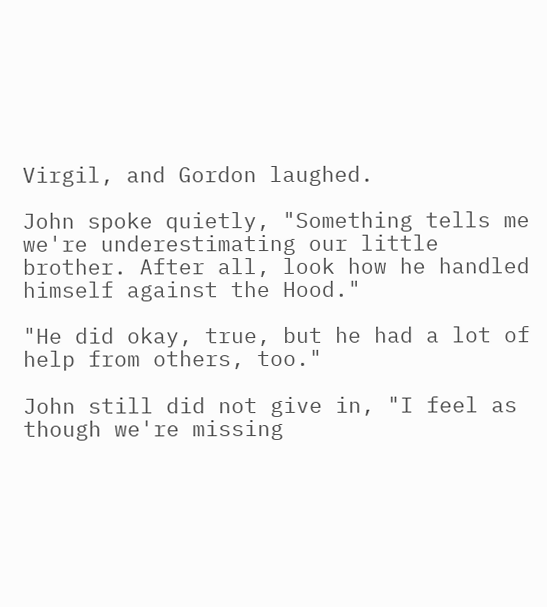Virgil, and Gordon laughed.

John spoke quietly, "Something tells me we're underestimating our little brother. After all, look how he handled himself against the Hood."

"He did okay, true, but he had a lot of help from others, too."

John still did not give in, "I feel as though we're missing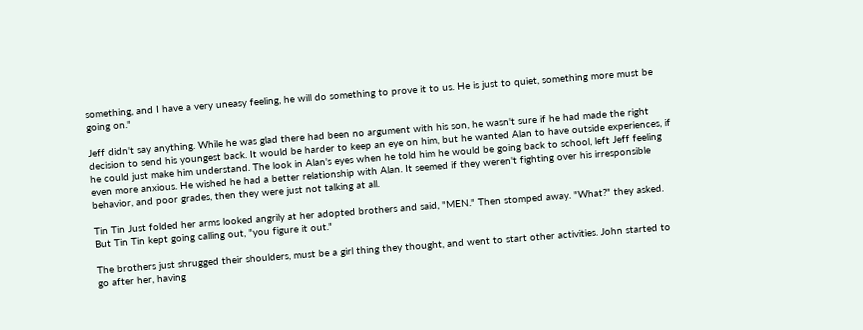something, and I have a very uneasy feeling, he will do something to prove it to us. He is just to quiet, something more must be going on."

Jeff didn't say anything. While he was glad there had been no argument with his son, he wasn't sure if he had made the right decision to send his youngest back. It would be harder to keep an eye on him, but he wanted Alan to have outside experiences, if he could just make him understand. The look in Alan's eyes when he told him he would be going back to school, left Jeff feeling even more anxious. He wished he had a better relationship with Alan. It seemed if they weren't fighting over his irresponsible behavior, and poor grades, then they were just not talking at all.

Tin Tin Just folded her arms looked angrily at her adopted brothers and said, "MEN." Then stomped away. "What?" they asked. But Tin Tin kept going calling out, "you figure it out."

The brothers just shrugged their shoulders, must be a girl thing they thought, and went to start other activities. John started to go after her, having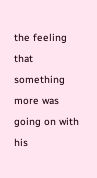the feeling that something more was going on with his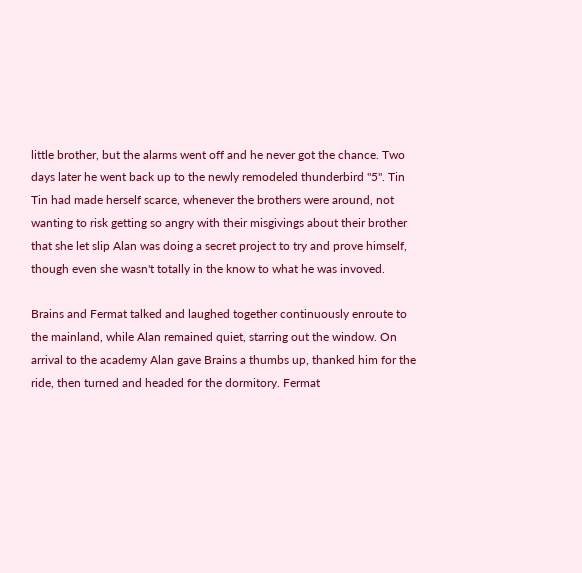little brother, but the alarms went off and he never got the chance. Two days later he went back up to the newly remodeled thunderbird "5". Tin Tin had made herself scarce, whenever the brothers were around, not wanting to risk getting so angry with their misgivings about their brother that she let slip Alan was doing a secret project to try and prove himself, though even she wasn't totally in the know to what he was invoved.

Brains and Fermat talked and laughed together continuously enroute to the mainland, while Alan remained quiet, starring out the window. On arrival to the academy Alan gave Brains a thumbs up, thanked him for the ride, then turned and headed for the dormitory. Fermat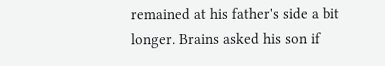remained at his father's side a bit longer. Brains asked his son if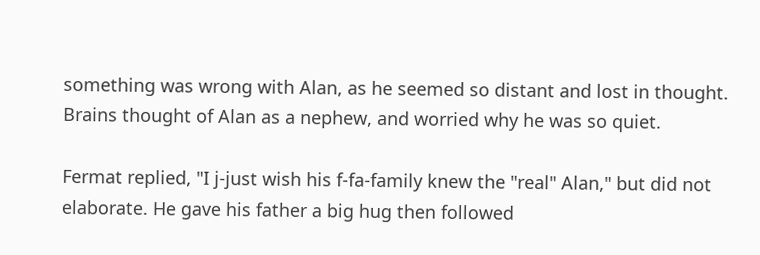something was wrong with Alan, as he seemed so distant and lost in thought. Brains thought of Alan as a nephew, and worried why he was so quiet.

Fermat replied, "I j-just wish his f-fa-family knew the "real" Alan," but did not elaborate. He gave his father a big hug then followed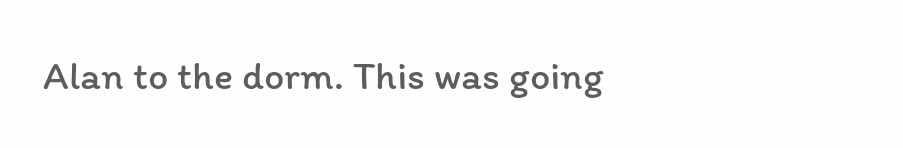Alan to the dorm. This was going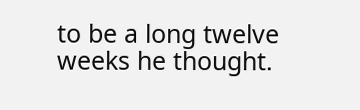to be a long twelve weeks he thought.